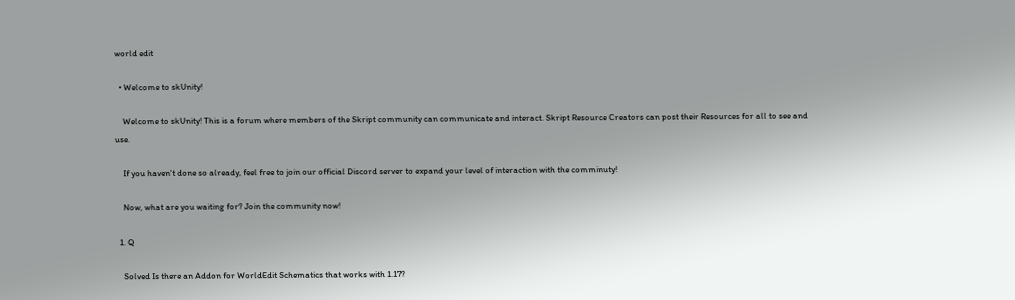world edit

  • Welcome to skUnity!

    Welcome to skUnity! This is a forum where members of the Skript community can communicate and interact. Skript Resource Creators can post their Resources for all to see and use.

    If you haven't done so already, feel free to join our official Discord server to expand your level of interaction with the comminuty!

    Now, what are you waiting for? Join the community now!

  1. Q

    Solved Is there an Addon for WorldEdit Schematics that works with 1.17?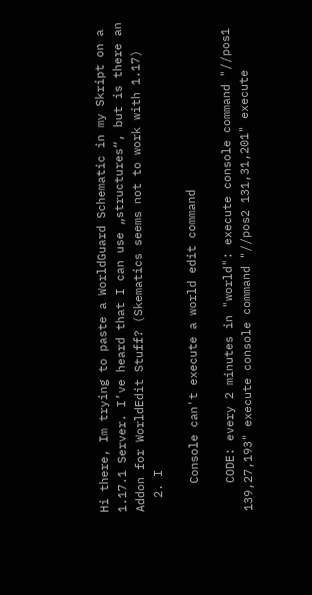Hi there, Im trying to paste a WorldGuard Schematic in my Skript on a 1.17.1 Server. I’ve heard that I can use „structures“, but is there an Addon for WorldEdit Stuff? (Skematics seems not to work with 1.17)
  2. I

    Console can't execute a world edit command

    CODE: every 2 minutes in "world": execute console command "//pos1 139,27,193" execute console command "//pos2 131,31,201" execute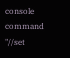console command "//set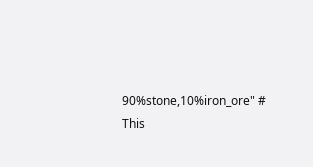90%stone,10%iron_ore" # This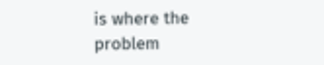is where the problem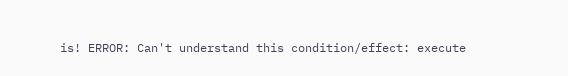is! ERROR: Can't understand this condition/effect: execute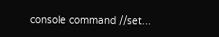console command //set...